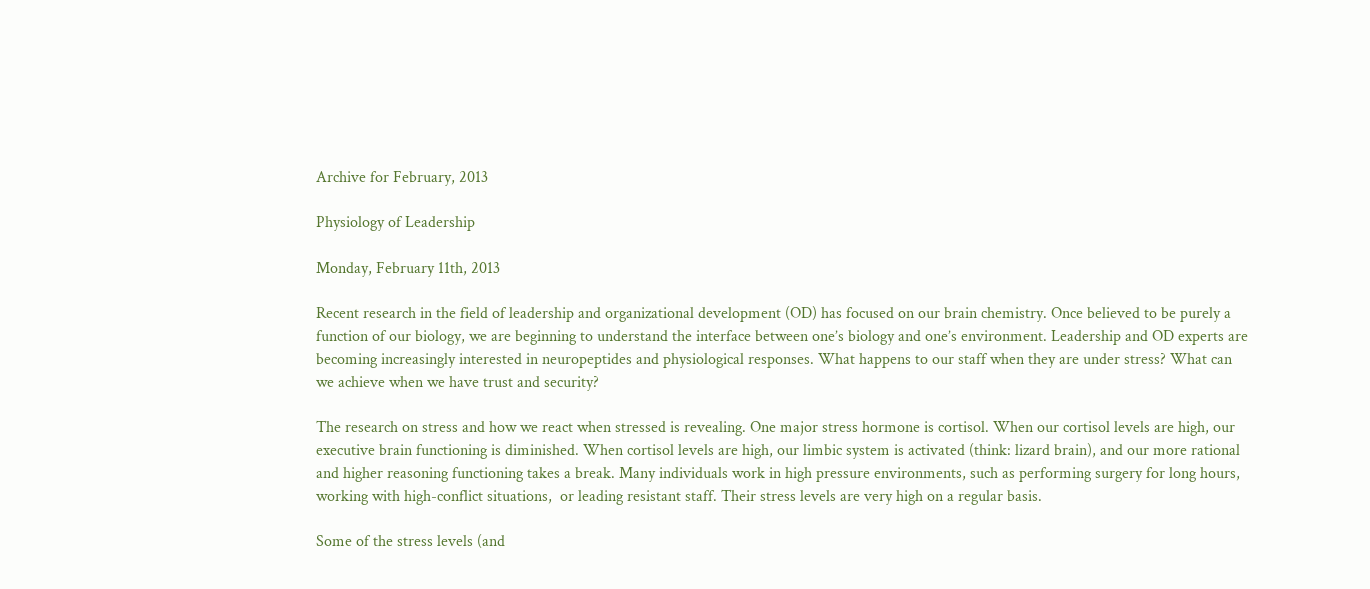Archive for February, 2013

Physiology of Leadership

Monday, February 11th, 2013

Recent research in the field of leadership and organizational development (OD) has focused on our brain chemistry. Once believed to be purely a function of our biology, we are beginning to understand the interface between one’s biology and one’s environment. Leadership and OD experts are becoming increasingly interested in neuropeptides and physiological responses. What happens to our staff when they are under stress? What can we achieve when we have trust and security?

The research on stress and how we react when stressed is revealing. One major stress hormone is cortisol. When our cortisol levels are high, our executive brain functioning is diminished. When cortisol levels are high, our limbic system is activated (think: lizard brain), and our more rational and higher reasoning functioning takes a break. Many individuals work in high pressure environments, such as performing surgery for long hours, working with high-conflict situations,  or leading resistant staff. Their stress levels are very high on a regular basis.

Some of the stress levels (and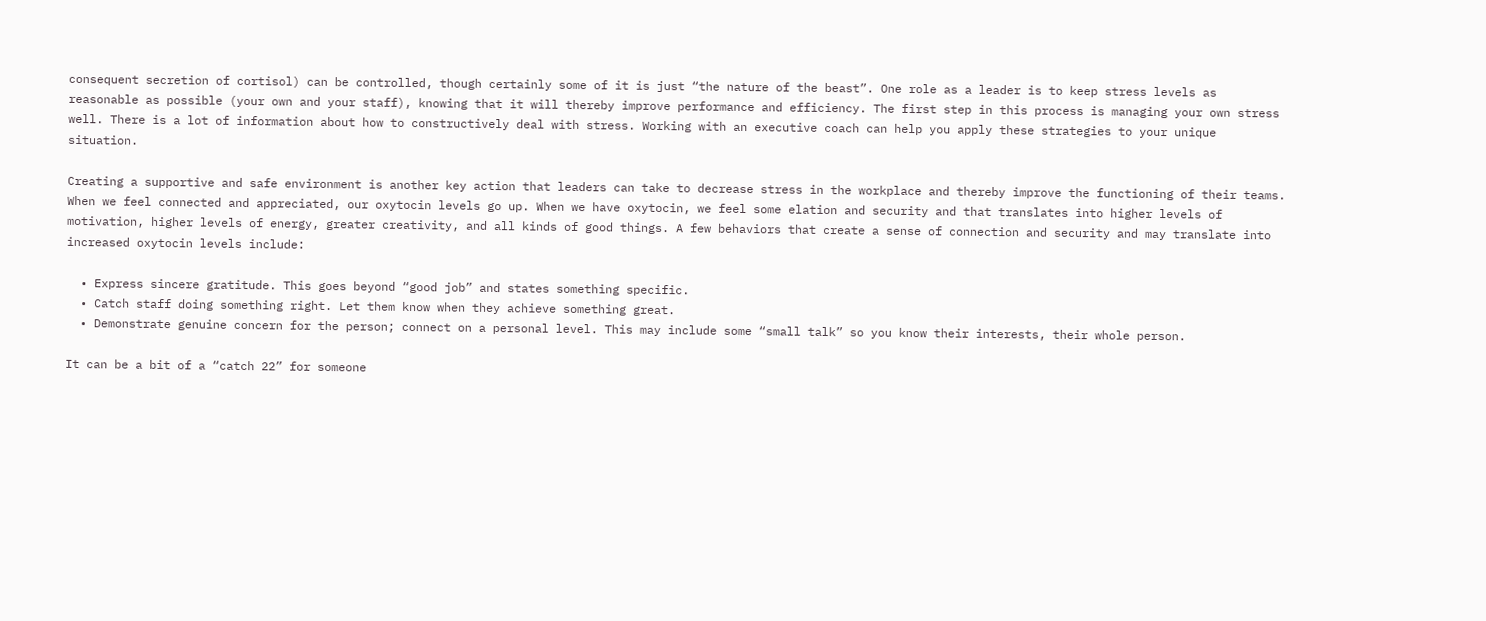consequent secretion of cortisol) can be controlled, though certainly some of it is just “the nature of the beast”. One role as a leader is to keep stress levels as reasonable as possible (your own and your staff), knowing that it will thereby improve performance and efficiency. The first step in this process is managing your own stress well. There is a lot of information about how to constructively deal with stress. Working with an executive coach can help you apply these strategies to your unique situation.

Creating a supportive and safe environment is another key action that leaders can take to decrease stress in the workplace and thereby improve the functioning of their teams. When we feel connected and appreciated, our oxytocin levels go up. When we have oxytocin, we feel some elation and security and that translates into higher levels of motivation, higher levels of energy, greater creativity, and all kinds of good things. A few behaviors that create a sense of connection and security and may translate into increased oxytocin levels include:

  • Express sincere gratitude. This goes beyond “good job” and states something specific.
  • Catch staff doing something right. Let them know when they achieve something great.
  • Demonstrate genuine concern for the person; connect on a personal level. This may include some “small talk” so you know their interests, their whole person.

It can be a bit of a “catch 22” for someone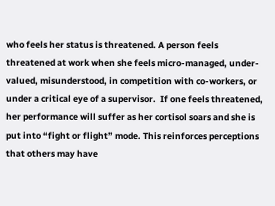who feels her status is threatened. A person feels threatened at work when she feels micro-managed, under-valued, misunderstood, in competition with co-workers, or under a critical eye of a supervisor.  If one feels threatened, her performance will suffer as her cortisol soars and she is put into “fight or flight” mode. This reinforces perceptions that others may have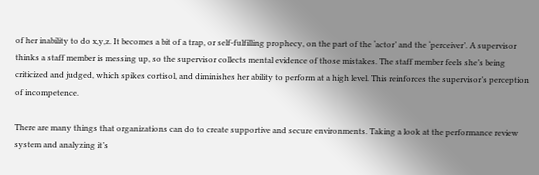of her inability to do x,y,z. It becomes a bit of a trap, or self-fulfilling prophecy, on the part of the ‘actor’ and the ‘perceiver’. A supervisor thinks a staff member is messing up, so the supervisor collects mental evidence of those mistakes. The staff member feels she’s being criticized and judged, which spikes cortisol, and diminishes her ability to perform at a high level. This reinforces the supervisor’s perception of incompetence.

There are many things that organizations can do to create supportive and secure environments. Taking a look at the performance review system and analyzing it’s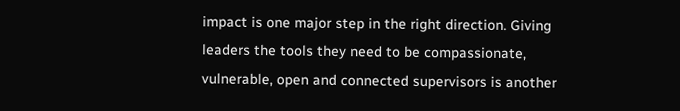impact is one major step in the right direction. Giving leaders the tools they need to be compassionate, vulnerable, open and connected supervisors is another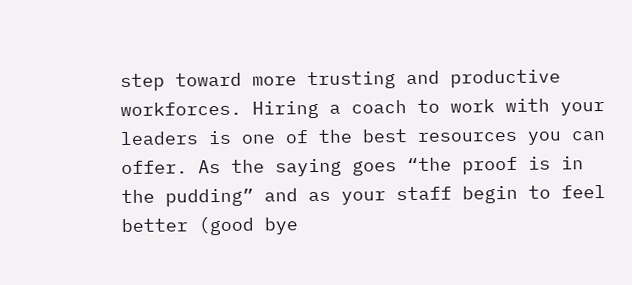step toward more trusting and productive workforces. Hiring a coach to work with your leaders is one of the best resources you can offer. As the saying goes “the proof is in the pudding” and as your staff begin to feel better (good bye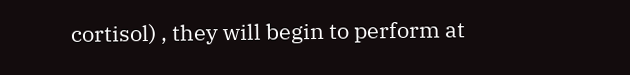cortisol) , they will begin to perform at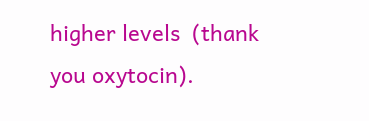higher levels  (thank you oxytocin).